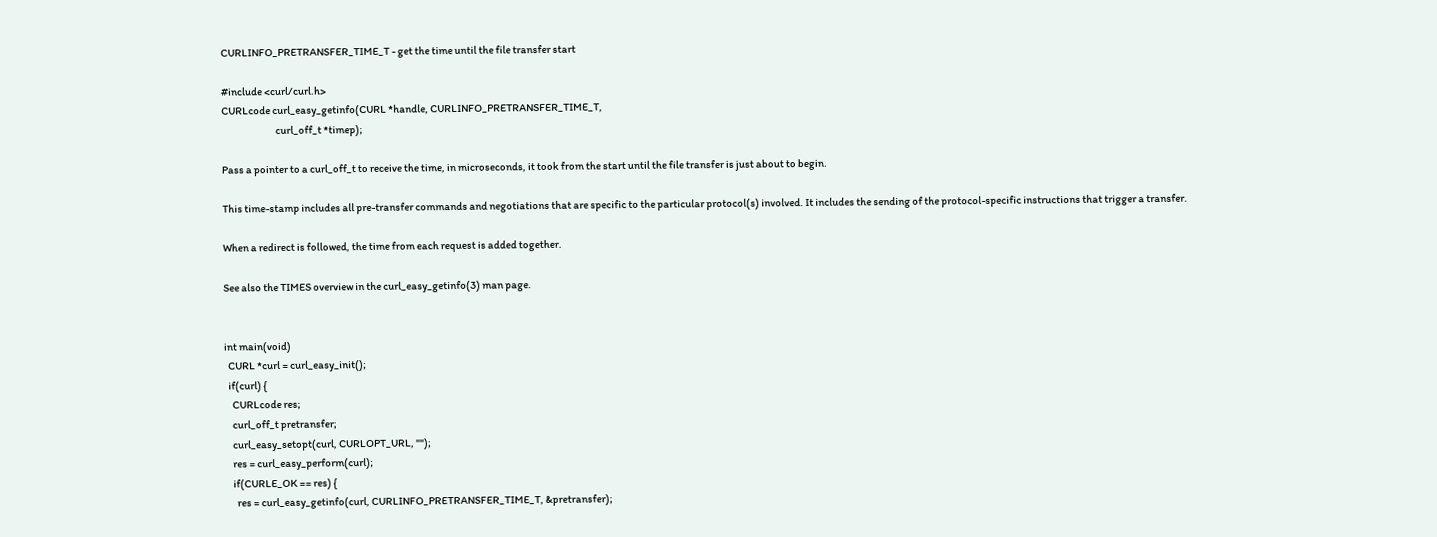CURLINFO_PRETRANSFER_TIME_T - get the time until the file transfer start

#include <curl/curl.h>
CURLcode curl_easy_getinfo(CURL *handle, CURLINFO_PRETRANSFER_TIME_T,
                           curl_off_t *timep);

Pass a pointer to a curl_off_t to receive the time, in microseconds, it took from the start until the file transfer is just about to begin.

This time-stamp includes all pre-transfer commands and negotiations that are specific to the particular protocol(s) involved. It includes the sending of the protocol-specific instructions that trigger a transfer.

When a redirect is followed, the time from each request is added together.

See also the TIMES overview in the curl_easy_getinfo(3) man page.


int main(void)
  CURL *curl = curl_easy_init();
  if(curl) {
    CURLcode res;
    curl_off_t pretransfer;
    curl_easy_setopt(curl, CURLOPT_URL, "");
    res = curl_easy_perform(curl);
    if(CURLE_OK == res) {
      res = curl_easy_getinfo(curl, CURLINFO_PRETRANSFER_TIME_T, &pretransfer);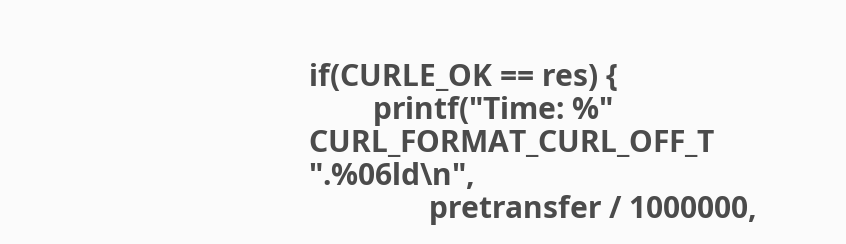if(CURLE_OK == res) {
        printf("Time: %" CURL_FORMAT_CURL_OFF_T ".%06ld\n",
               pretransfer / 1000000,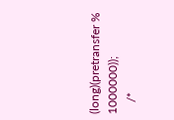(long)(pretransfer % 1000000));
    /*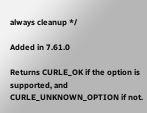always cleanup */

Added in 7.61.0

Returns CURLE_OK if the option is supported, and CURLE_UNKNOWN_OPTION if not.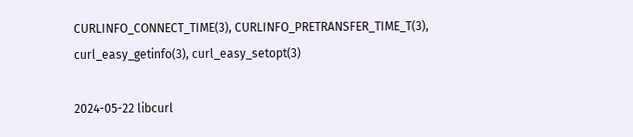CURLINFO_CONNECT_TIME(3), CURLINFO_PRETRANSFER_TIME_T(3), curl_easy_getinfo(3), curl_easy_setopt(3)

2024-05-22 libcurl